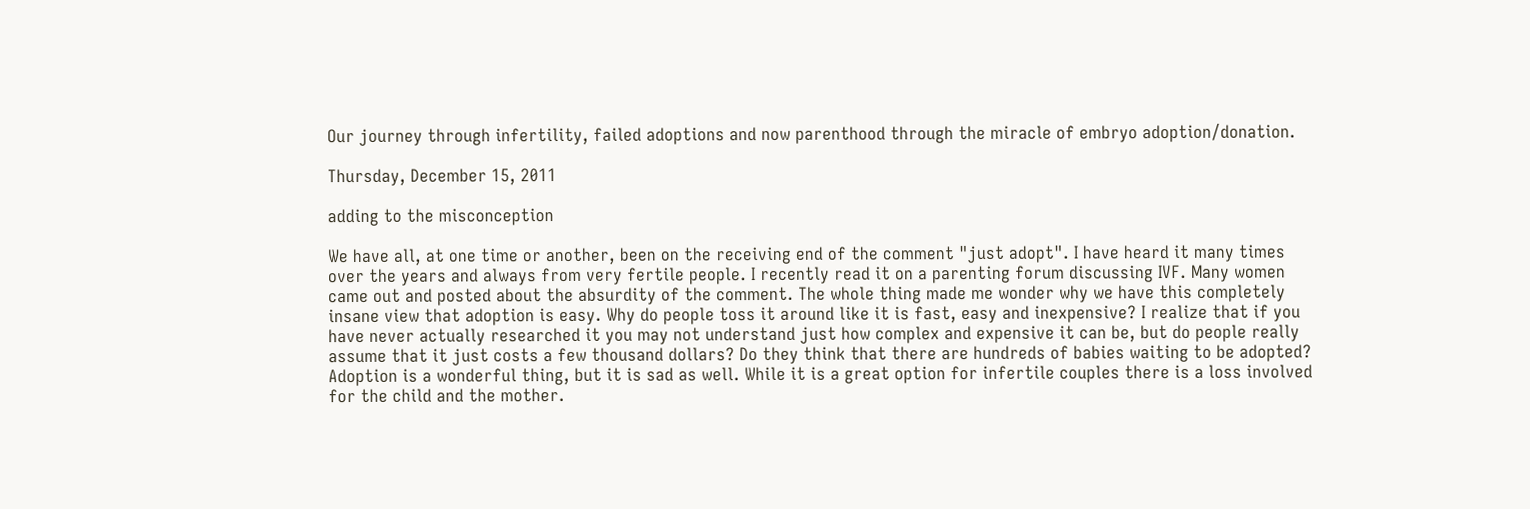Our journey through infertility, failed adoptions and now parenthood through the miracle of embryo adoption/donation.

Thursday, December 15, 2011

adding to the misconception

We have all, at one time or another, been on the receiving end of the comment "just adopt". I have heard it many times over the years and always from very fertile people. I recently read it on a parenting forum discussing IVF. Many women came out and posted about the absurdity of the comment. The whole thing made me wonder why we have this completely insane view that adoption is easy. Why do people toss it around like it is fast, easy and inexpensive? I realize that if you have never actually researched it you may not understand just how complex and expensive it can be, but do people really assume that it just costs a few thousand dollars? Do they think that there are hundreds of babies waiting to be adopted? Adoption is a wonderful thing, but it is sad as well. While it is a great option for infertile couples there is a loss involved for the child and the mother.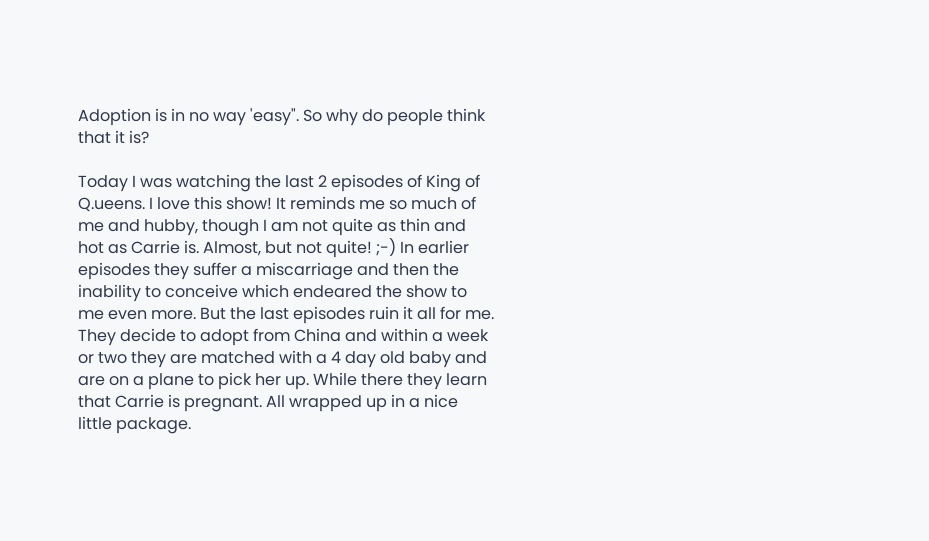Adoption is in no way 'easy". So why do people think that it is?

Today I was watching the last 2 episodes of King of Q.ueens. I love this show! It reminds me so much of me and hubby, though I am not quite as thin and hot as Carrie is. Almost, but not quite! ;-) In earlier episodes they suffer a miscarriage and then the inability to conceive which endeared the show to me even more. But the last episodes ruin it all for me. They decide to adopt from China and within a week or two they are matched with a 4 day old baby and are on a plane to pick her up. While there they learn that Carrie is pregnant. All wrapped up in a nice little package.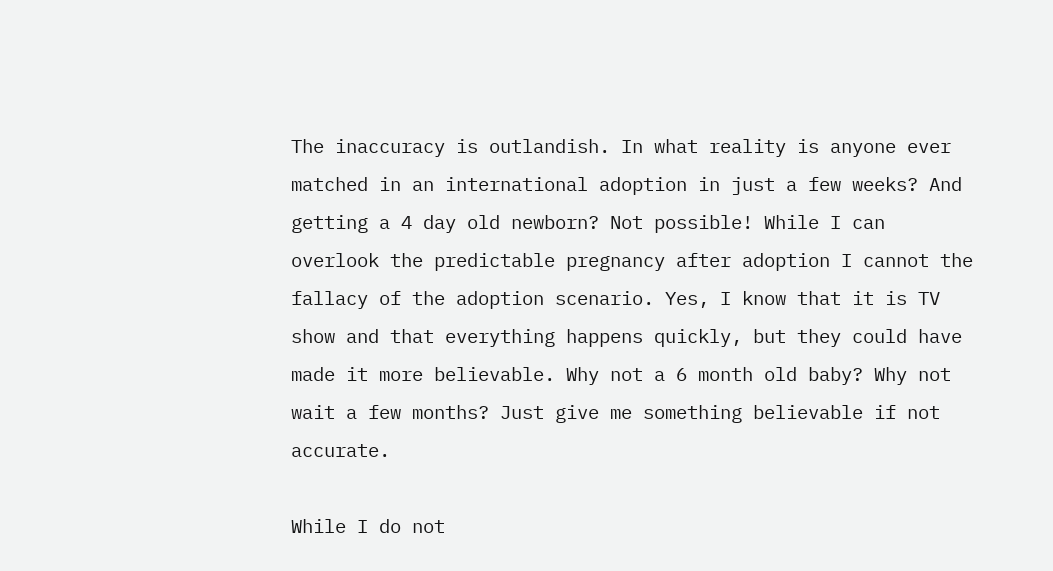The inaccuracy is outlandish. In what reality is anyone ever matched in an international adoption in just a few weeks? And getting a 4 day old newborn? Not possible! While I can overlook the predictable pregnancy after adoption I cannot the fallacy of the adoption scenario. Yes, I know that it is TV show and that everything happens quickly, but they could have made it more believable. Why not a 6 month old baby? Why not wait a few months? Just give me something believable if not accurate.

While I do not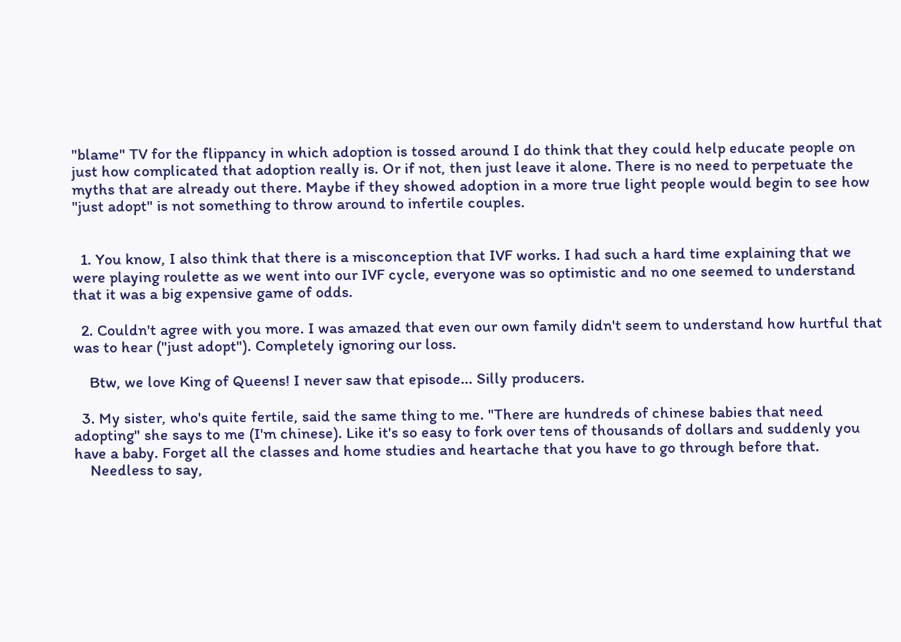"blame" TV for the flippancy in which adoption is tossed around I do think that they could help educate people on just how complicated that adoption really is. Or if not, then just leave it alone. There is no need to perpetuate the myths that are already out there. Maybe if they showed adoption in a more true light people would begin to see how "just adopt" is not something to throw around to infertile couples.


  1. You know, I also think that there is a misconception that IVF works. I had such a hard time explaining that we were playing roulette as we went into our IVF cycle, everyone was so optimistic and no one seemed to understand that it was a big expensive game of odds.

  2. Couldn't agree with you more. I was amazed that even our own family didn't seem to understand how hurtful that was to hear ("just adopt"). Completely ignoring our loss.

    Btw, we love King of Queens! I never saw that episode... Silly producers.

  3. My sister, who's quite fertile, said the same thing to me. "There are hundreds of chinese babies that need adopting" she says to me (I'm chinese). Like it's so easy to fork over tens of thousands of dollars and suddenly you have a baby. Forget all the classes and home studies and heartache that you have to go through before that.
    Needless to say,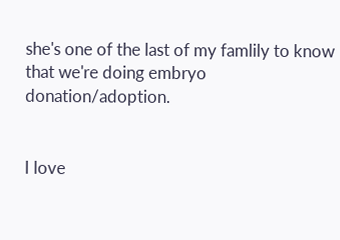she's one of the last of my famlily to know that we're doing embryo donation/adoption.


I love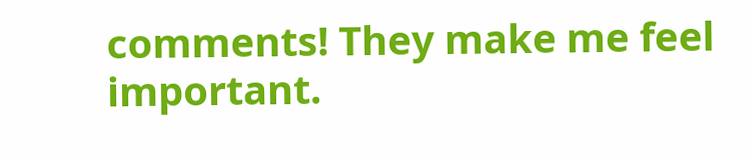comments! They make me feel important.